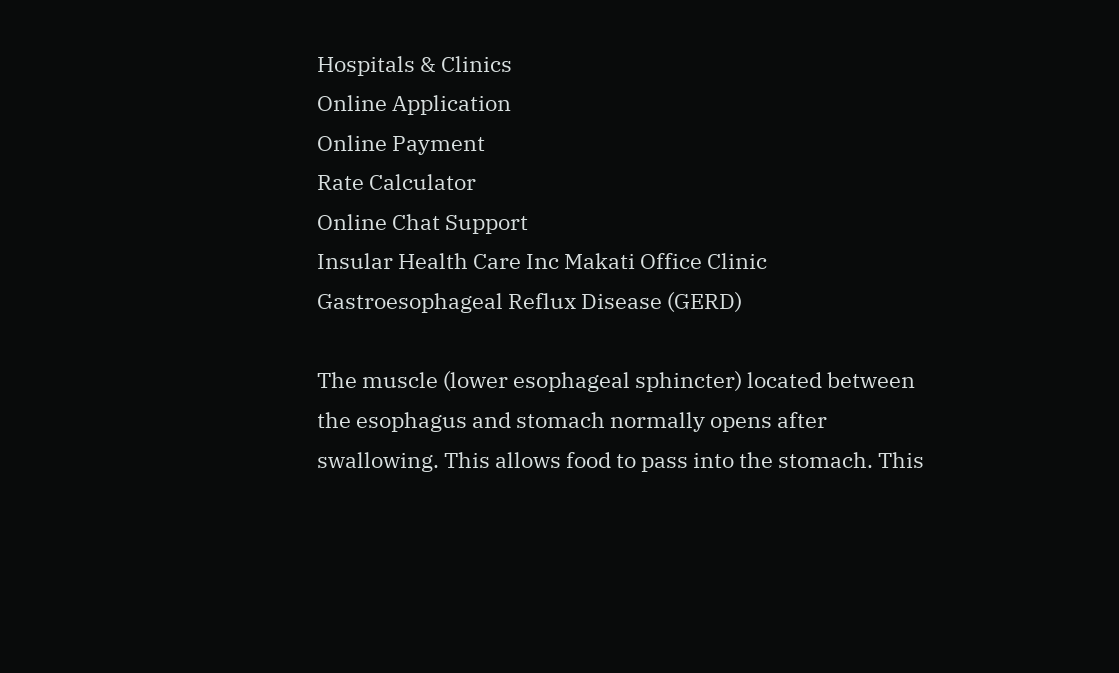Hospitals & Clinics
Online Application
Online Payment
Rate Calculator
Online Chat Support
Insular Health Care Inc Makati Office Clinic
Gastroesophageal Reflux Disease (GERD)

The muscle (lower esophageal sphincter) located between the esophagus and stomach normally opens after swallowing. This allows food to pass into the stomach. This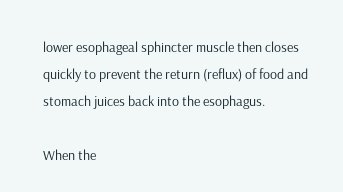lower esophageal sphincter muscle then closes quickly to prevent the return (reflux) of food and stomach juices back into the esophagus.

When the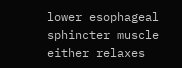lower esophageal sphincter muscle either relaxes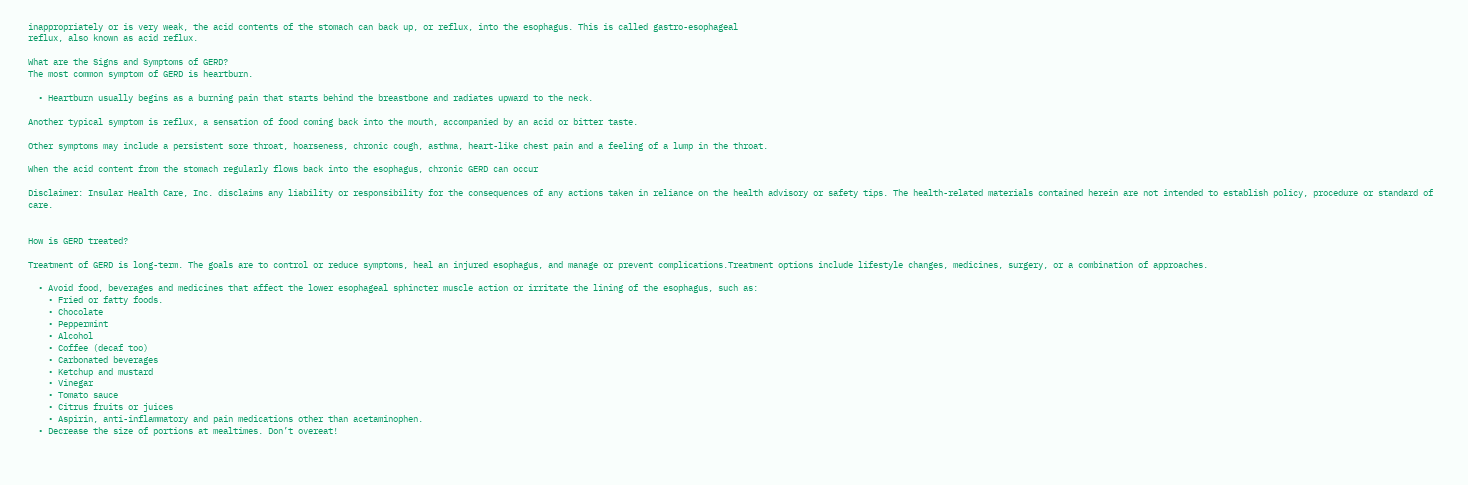inappropriately or is very weak, the acid contents of the stomach can back up, or reflux, into the esophagus. This is called gastro-esophageal
reflux, also known as acid reflux.

What are the Signs and Symptoms of GERD?
The most common symptom of GERD is heartburn.

  • Heartburn usually begins as a burning pain that starts behind the breastbone and radiates upward to the neck.

Another typical symptom is reflux, a sensation of food coming back into the mouth, accompanied by an acid or bitter taste.

Other symptoms may include a persistent sore throat, hoarseness, chronic cough, asthma, heart-like chest pain and a feeling of a lump in the throat.

When the acid content from the stomach regularly flows back into the esophagus, chronic GERD can occur

Disclaimer: Insular Health Care, Inc. disclaims any liability or responsibility for the consequences of any actions taken in reliance on the health advisory or safety tips. The health-related materials contained herein are not intended to establish policy, procedure or standard of care.


How is GERD treated?

Treatment of GERD is long-term. The goals are to control or reduce symptoms, heal an injured esophagus, and manage or prevent complications.Treatment options include lifestyle changes, medicines, surgery, or a combination of approaches.

  • Avoid food, beverages and medicines that affect the lower esophageal sphincter muscle action or irritate the lining of the esophagus, such as:
    • Fried or fatty foods.
    • Chocolate
    • Peppermint
    • Alcohol
    • Coffee (decaf too)
    • Carbonated beverages
    • Ketchup and mustard
    • Vinegar
    • Tomato sauce
    • Citrus fruits or juices
    • Aspirin, anti-inflammatory and pain medications other than acetaminophen.
  • Decrease the size of portions at mealtimes. Don’t overeat!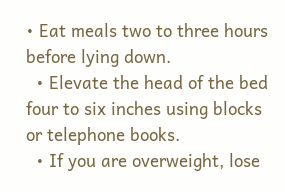• Eat meals two to three hours before lying down.
  • Elevate the head of the bed four to six inches using blocks or telephone books.
  • If you are overweight, lose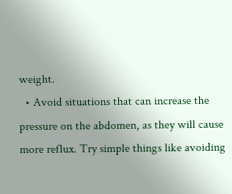weight.
  • Avoid situations that can increase the pressure on the abdomen, as they will cause more reflux. Try simple things like avoiding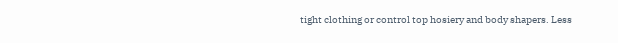tight clothing or control top hosiery and body shapers. Less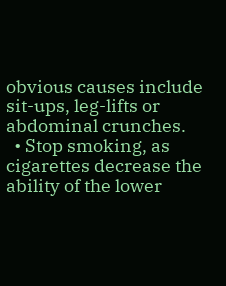obvious causes include sit-ups, leg-lifts or abdominal crunches.
  • Stop smoking, as cigarettes decrease the ability of the lower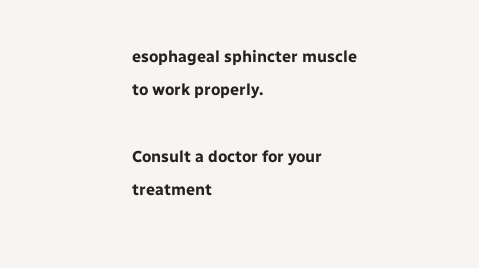esophageal sphincter muscle to work properly.

Consult a doctor for your treatment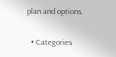plan and options.

  • Categories